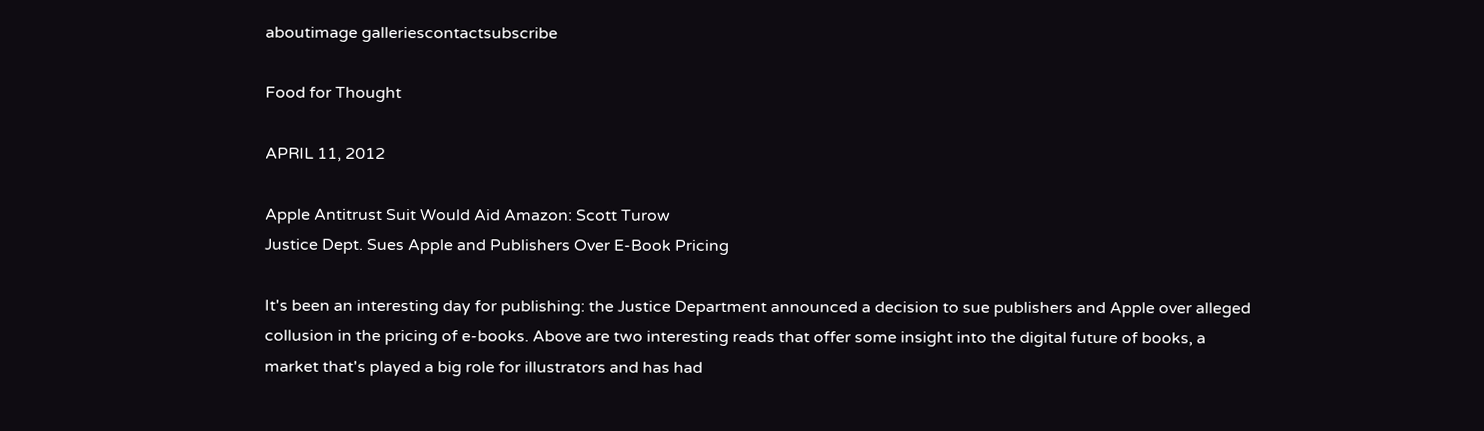aboutimage galleriescontactsubscribe

Food for Thought

APRIL 11, 2012

Apple Antitrust Suit Would Aid Amazon: Scott Turow
Justice Dept. Sues Apple and Publishers Over E-Book Pricing

It's been an interesting day for publishing: the Justice Department announced a decision to sue publishers and Apple over alleged collusion in the pricing of e-books. Above are two interesting reads that offer some insight into the digital future of books, a market that's played a big role for illustrators and has had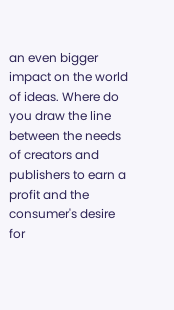an even bigger impact on the world of ideas. Where do you draw the line between the needs of creators and publishers to earn a profit and the consumer's desire for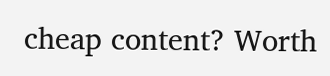cheap content? Worth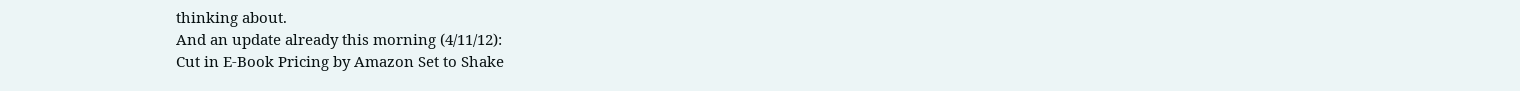thinking about.
And an update already this morning (4/11/12):
Cut in E-Book Pricing by Amazon Set to Shake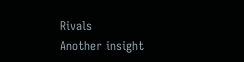Rivals
Another insight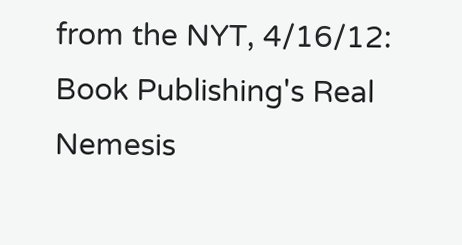from the NYT, 4/16/12:
Book Publishing's Real Nemesis